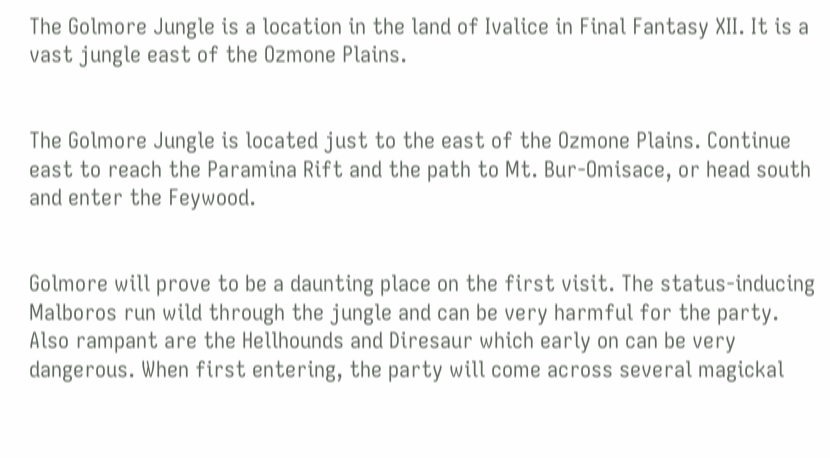The Golmore Jungle is a location in the land of Ivalice in Final Fantasy XII. It is a vast jungle east of the Ozmone Plains.


The Golmore Jungle is located just to the east of the Ozmone Plains. Continue east to reach the Paramina Rift and the path to Mt. Bur-Omisace, or head south and enter the Feywood.


Golmore will prove to be a daunting place on the first visit. The status-inducing Malboros run wild through the jungle and can be very harmful for the party. Also rampant are the Hellhounds and Diresaur which early on can be very dangerous. When first entering, the party will come across several magickal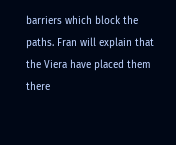barriers which block the paths. Fran will explain that the Viera have placed them there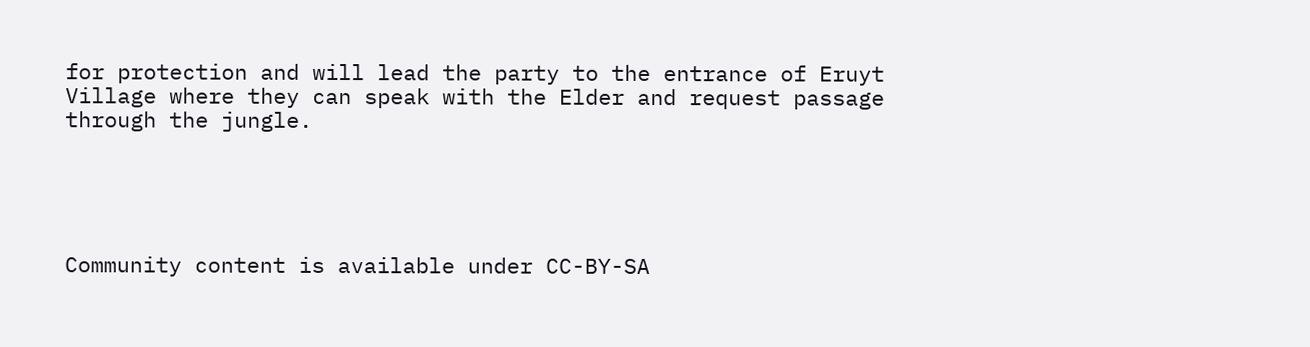for protection and will lead the party to the entrance of Eruyt Village where they can speak with the Elder and request passage through the jungle.





Community content is available under CC-BY-SA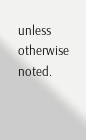unless otherwise noted.